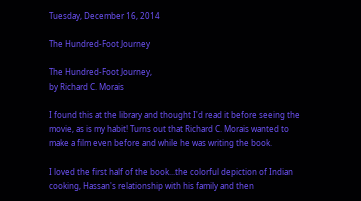Tuesday, December 16, 2014

The Hundred-Foot Journey

The Hundred-Foot Journey,
by Richard C. Morais

I found this at the library and thought I'd read it before seeing the movie, as is my habit! Turns out that Richard C. Morais wanted to make a film even before and while he was writing the book.

I loved the first half of the book...the colorful depiction of Indian cooking, Hassan's relationship with his family and then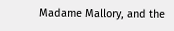Madame Mallory, and the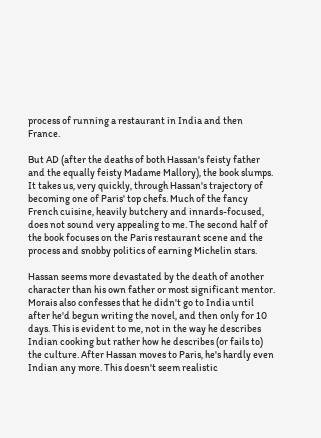process of running a restaurant in India and then France.

But AD (after the deaths of both Hassan's feisty father and the equally feisty Madame Mallory), the book slumps. It takes us, very quickly, through Hassan's trajectory of becoming one of Paris' top chefs. Much of the fancy French cuisine, heavily butchery and innards-focused, does not sound very appealing to me. The second half of the book focuses on the Paris restaurant scene and the process and snobby politics of earning Michelin stars.

Hassan seems more devastated by the death of another character than his own father or most significant mentor. Morais also confesses that he didn't go to India until after he'd begun writing the novel, and then only for 10 days. This is evident to me, not in the way he describes Indian cooking but rather how he describes (or fails to) the culture. After Hassan moves to Paris, he's hardly even Indian any more. This doesn't seem realistic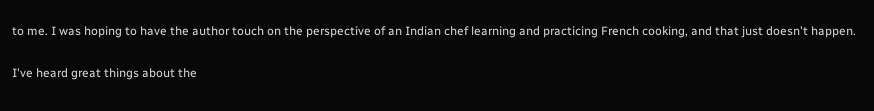to me. I was hoping to have the author touch on the perspective of an Indian chef learning and practicing French cooking, and that just doesn't happen.

I've heard great things about the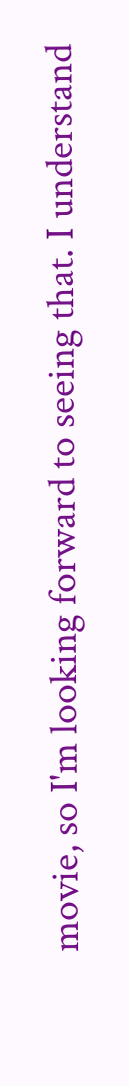movie, so I'm looking forward to seeing that. I understand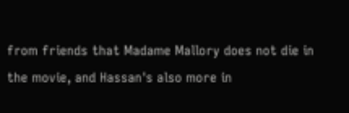from friends that Madame Mallory does not die in the movie, and Hassan's also more in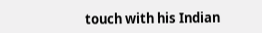touch with his Indian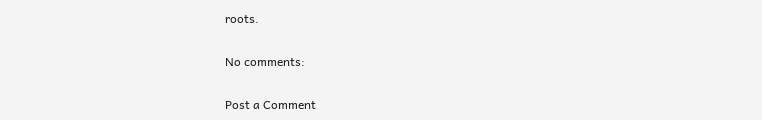roots.

No comments:

Post a Comment